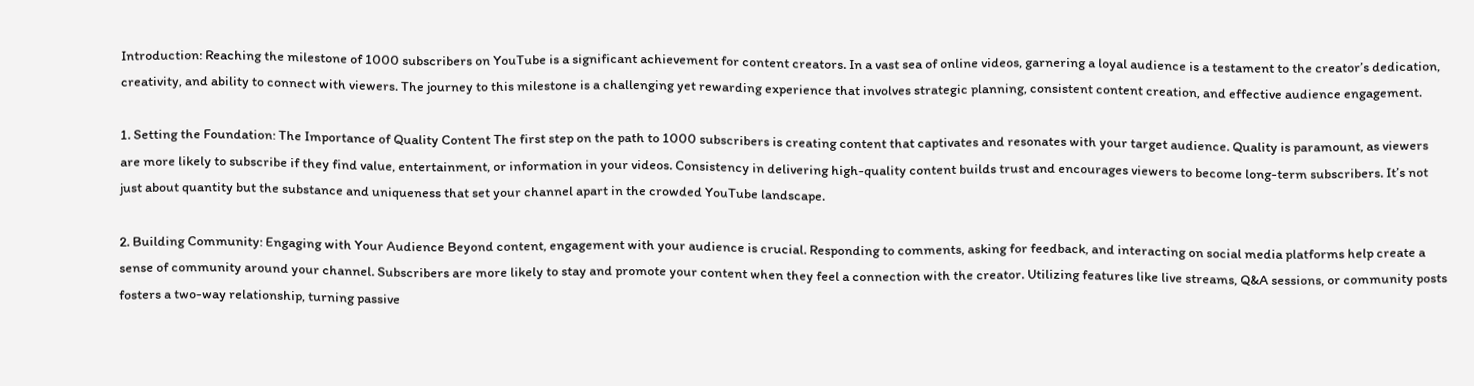Introduction: Reaching the milestone of 1000 subscribers on YouTube is a significant achievement for content creators. In a vast sea of online videos, garnering a loyal audience is a testament to the creator’s dedication, creativity, and ability to connect with viewers. The journey to this milestone is a challenging yet rewarding experience that involves strategic planning, consistent content creation, and effective audience engagement.

1. Setting the Foundation: The Importance of Quality Content The first step on the path to 1000 subscribers is creating content that captivates and resonates with your target audience. Quality is paramount, as viewers are more likely to subscribe if they find value, entertainment, or information in your videos. Consistency in delivering high-quality content builds trust and encourages viewers to become long-term subscribers. It’s not just about quantity but the substance and uniqueness that set your channel apart in the crowded YouTube landscape.

2. Building Community: Engaging with Your Audience Beyond content, engagement with your audience is crucial. Responding to comments, asking for feedback, and interacting on social media platforms help create a sense of community around your channel. Subscribers are more likely to stay and promote your content when they feel a connection with the creator. Utilizing features like live streams, Q&A sessions, or community posts fosters a two-way relationship, turning passive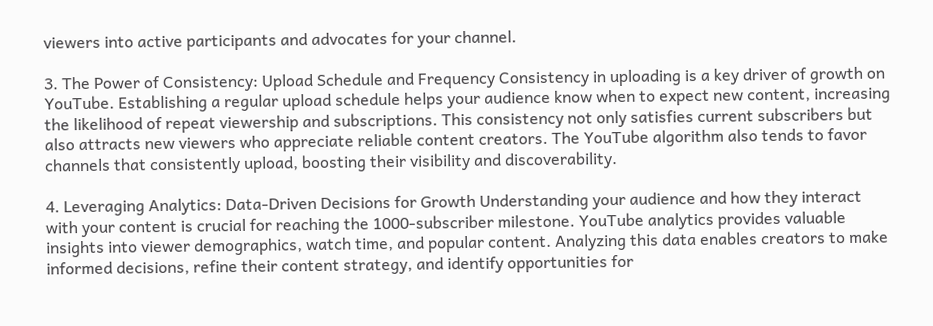viewers into active participants and advocates for your channel.

3. The Power of Consistency: Upload Schedule and Frequency Consistency in uploading is a key driver of growth on YouTube. Establishing a regular upload schedule helps your audience know when to expect new content, increasing the likelihood of repeat viewership and subscriptions. This consistency not only satisfies current subscribers but also attracts new viewers who appreciate reliable content creators. The YouTube algorithm also tends to favor channels that consistently upload, boosting their visibility and discoverability.

4. Leveraging Analytics: Data-Driven Decisions for Growth Understanding your audience and how they interact with your content is crucial for reaching the 1000-subscriber milestone. YouTube analytics provides valuable insights into viewer demographics, watch time, and popular content. Analyzing this data enables creators to make informed decisions, refine their content strategy, and identify opportunities for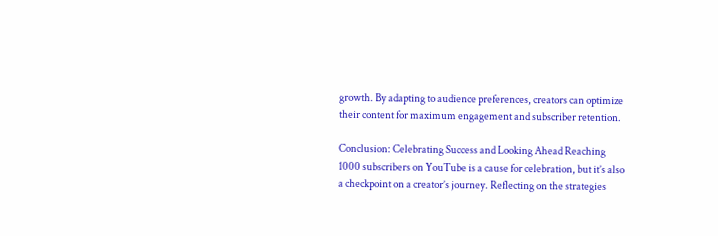growth. By adapting to audience preferences, creators can optimize their content for maximum engagement and subscriber retention.

Conclusion: Celebrating Success and Looking Ahead Reaching 1000 subscribers on YouTube is a cause for celebration, but it’s also a checkpoint on a creator’s journey. Reflecting on the strategies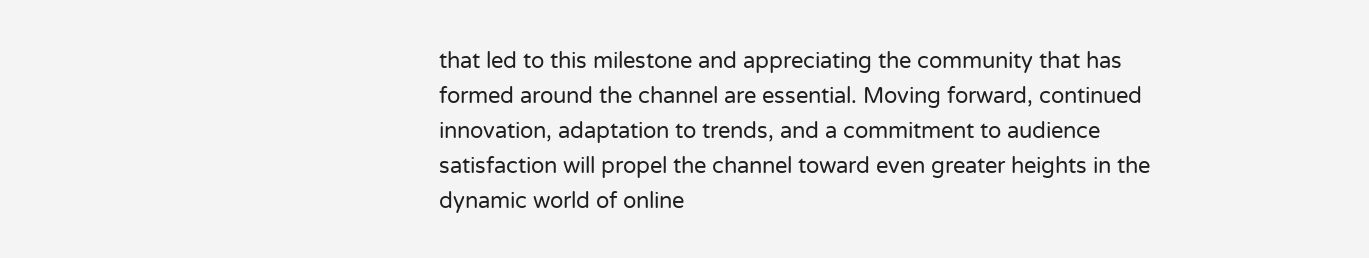that led to this milestone and appreciating the community that has formed around the channel are essential. Moving forward, continued innovation, adaptation to trends, and a commitment to audience satisfaction will propel the channel toward even greater heights in the dynamic world of online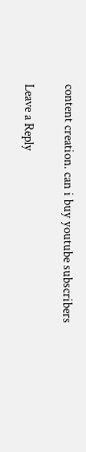content creation. can i buy youtube subscribers

Leave a Reply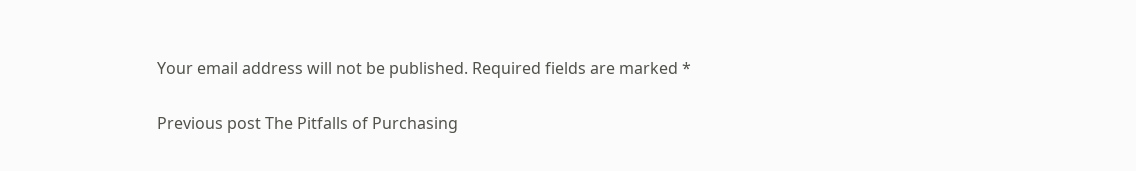Your email address will not be published. Required fields are marked *

Previous post The Pitfalls of Purchasing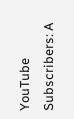YouTube Subscribers: A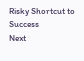Risky Shortcut to Success
Next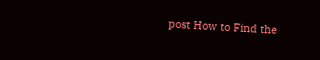post How to Find the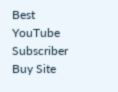Best YouTube Subscriber Buy Site